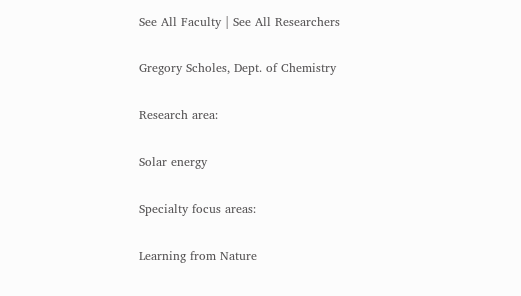See All Faculty | See All Researchers

Gregory Scholes, Dept. of Chemistry

Research area:

Solar energy

Specialty focus areas:

Learning from Nature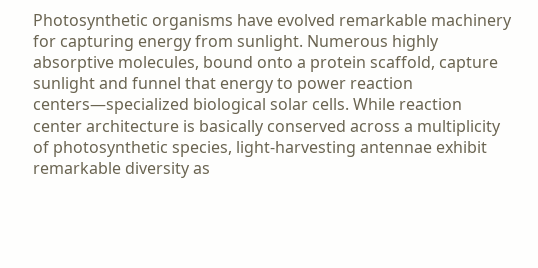Photosynthetic organisms have evolved remarkable machinery for capturing energy from sunlight. Numerous highly absorptive molecules, bound onto a protein scaffold, capture sunlight and funnel that energy to power reaction centers—specialized biological solar cells. While reaction center architecture is basically conserved across a multiplicity of photosynthetic species, light-harvesting antennae exhibit remarkable diversity as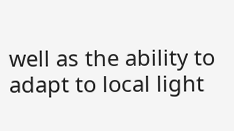well as the ability to adapt to local light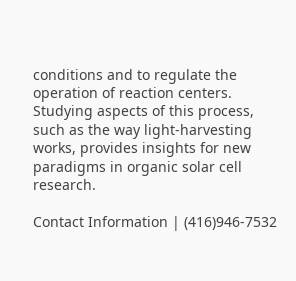conditions and to regulate the operation of reaction centers. Studying aspects of this process, such as the way light-harvesting works, provides insights for new paradigms in organic solar cell research.

Contact Information | (416)946-7532